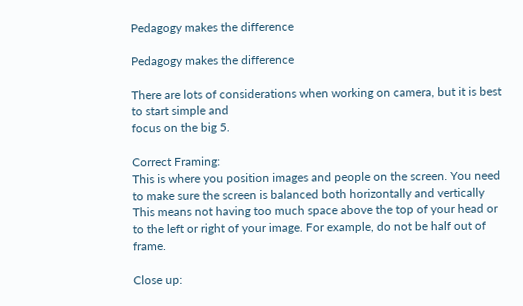Pedagogy makes the difference

Pedagogy makes the difference

There are lots of considerations when working on camera, but it is best to start simple and
focus on the big 5.

Correct Framing:
This is where you position images and people on the screen. You need to make sure the screen is balanced both horizontally and vertically This means not having too much space above the top of your head or to the left or right of your image. For example, do not be half out of frame.

Close up: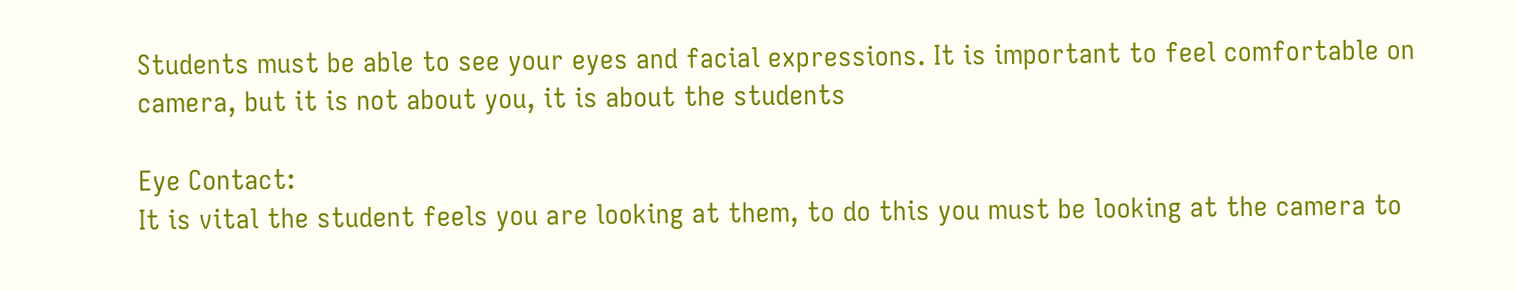Students must be able to see your eyes and facial expressions. It is important to feel comfortable on camera, but it is not about you, it is about the students

Eye Contact:
It is vital the student feels you are looking at them, to do this you must be looking at the camera to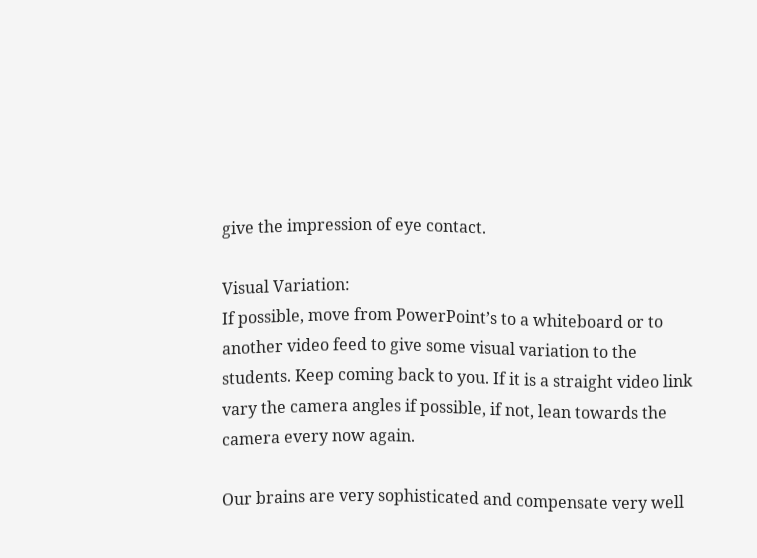give the impression of eye contact.

Visual Variation:
If possible, move from PowerPoint’s to a whiteboard or to another video feed to give some visual variation to the students. Keep coming back to you. If it is a straight video link vary the camera angles if possible, if not, lean towards the camera every now again.

Our brains are very sophisticated and compensate very well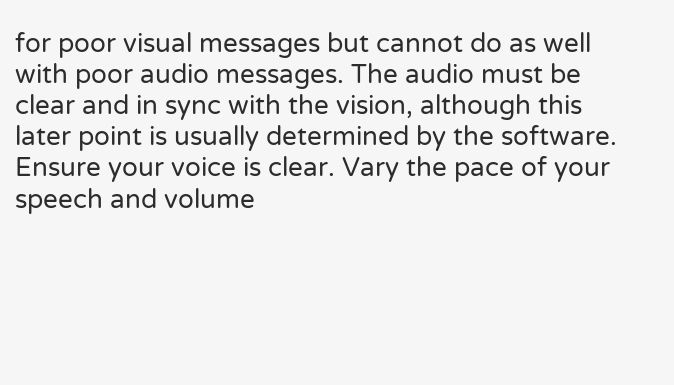for poor visual messages but cannot do as well with poor audio messages. The audio must be clear and in sync with the vision, although this later point is usually determined by the software. Ensure your voice is clear. Vary the pace of your speech and volume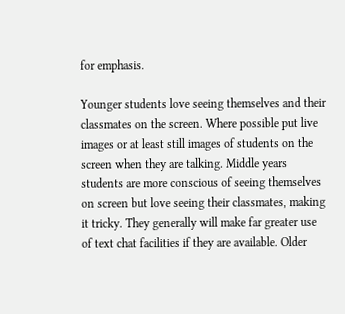for emphasis.

Younger students love seeing themselves and their classmates on the screen. Where possible put live images or at least still images of students on the screen when they are talking. Middle years students are more conscious of seeing themselves on screen but love seeing their classmates, making it tricky. They generally will make far greater use of text chat facilities if they are available. Older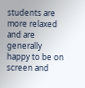students are more relaxed and are generally happy to be on screen and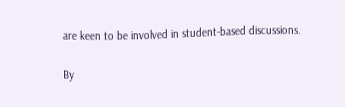are keen to be involved in student-based discussions.

By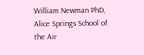William Newman PhD, Alice Springs School of the Air